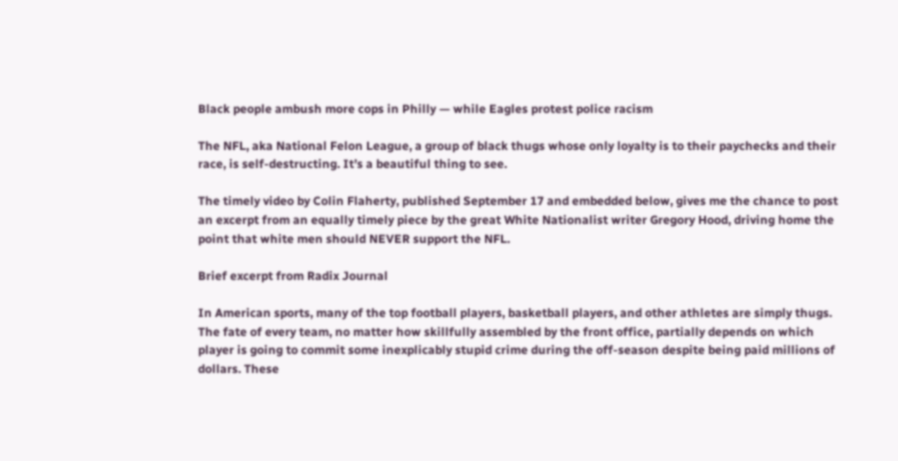Black people ambush more cops in Philly — while Eagles protest police racism

The NFL, aka National Felon League, a group of black thugs whose only loyalty is to their paychecks and their race, is self-destructing. It’s a beautiful thing to see.

The timely video by Colin Flaherty, published September 17 and embedded below, gives me the chance to post an excerpt from an equally timely piece by the great White Nationalist writer Gregory Hood, driving home the point that white men should NEVER support the NFL.

Brief excerpt from Radix Journal

In American sports, many of the top football players, basketball players, and other athletes are simply thugs. The fate of every team, no matter how skillfully assembled by the front office, partially depends on which player is going to commit some inexplicably stupid crime during the off-season despite being paid millions of dollars. These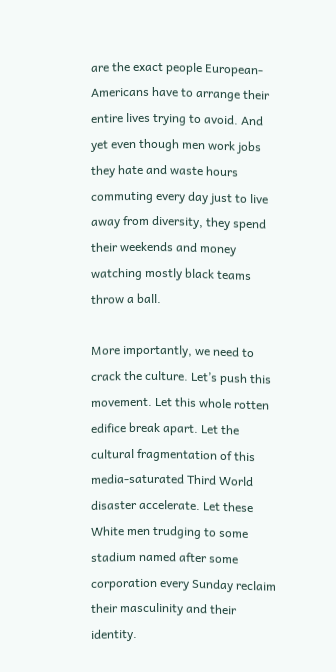are the exact people European-Americans have to arrange their entire lives trying to avoid. And yet even though men work jobs they hate and waste hours commuting every day just to live away from diversity, they spend their weekends and money watching mostly black teams throw a ball.

More importantly, we need to crack the culture. Let’s push this movement. Let this whole rotten edifice break apart. Let the cultural fragmentation of this media-saturated Third World disaster accelerate. Let these White men trudging to some stadium named after some corporation every Sunday reclaim their masculinity and their identity.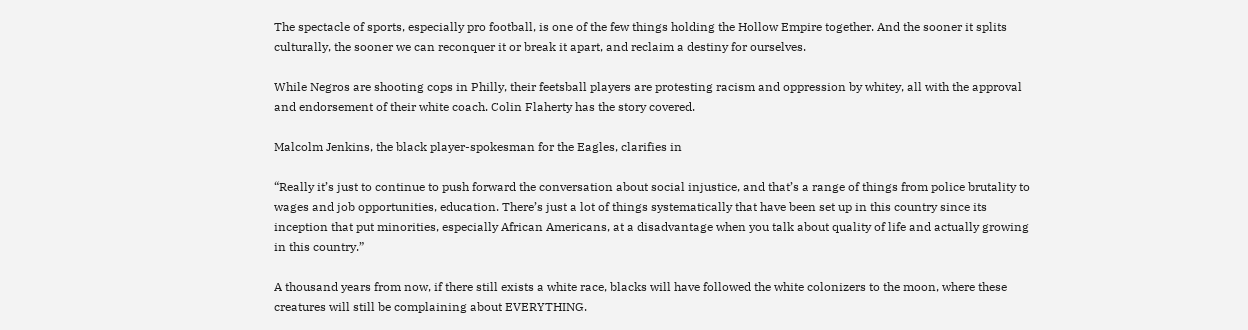The spectacle of sports, especially pro football, is one of the few things holding the Hollow Empire together. And the sooner it splits culturally, the sooner we can reconquer it or break it apart, and reclaim a destiny for ourselves.

While Negros are shooting cops in Philly, their feetsball players are protesting racism and oppression by whitey, all with the approval and endorsement of their white coach. Colin Flaherty has the story covered.

Malcolm Jenkins, the black player-spokesman for the Eagles, clarifies in

“Really it’s just to continue to push forward the conversation about social injustice, and that’s a range of things from police brutality to wages and job opportunities, education. There’s just a lot of things systematically that have been set up in this country since its inception that put minorities, especially African Americans, at a disadvantage when you talk about quality of life and actually growing in this country.”

A thousand years from now, if there still exists a white race, blacks will have followed the white colonizers to the moon, where these creatures will still be complaining about EVERYTHING.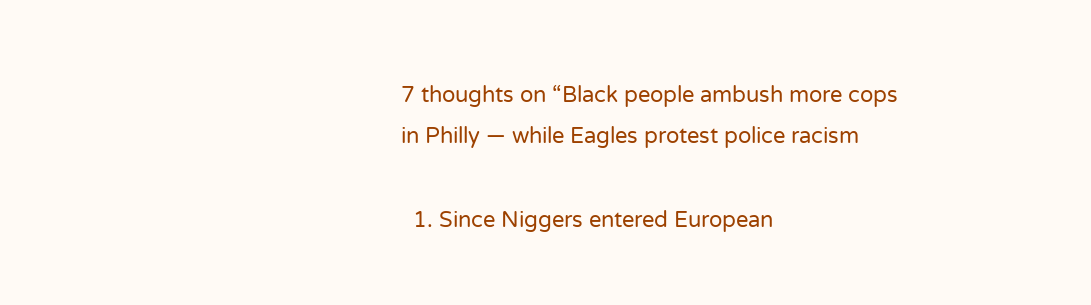7 thoughts on “Black people ambush more cops in Philly — while Eagles protest police racism

  1. Since Niggers entered European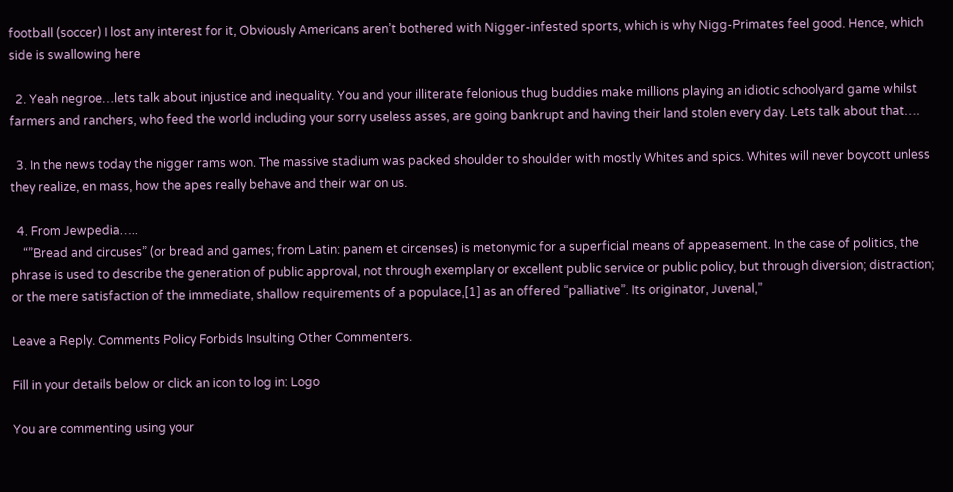football (soccer) I lost any interest for it, Obviously Americans aren’t bothered with Nigger-infested sports, which is why Nigg-Primates feel good. Hence, which side is swallowing here

  2. Yeah negroe…lets talk about injustice and inequality. You and your illiterate felonious thug buddies make millions playing an idiotic schoolyard game whilst farmers and ranchers, who feed the world including your sorry useless asses, are going bankrupt and having their land stolen every day. Lets talk about that….

  3. In the news today the nigger rams won. The massive stadium was packed shoulder to shoulder with mostly Whites and spics. Whites will never boycott unless they realize, en mass, how the apes really behave and their war on us.

  4. From Jewpedia…..
    “”Bread and circuses” (or bread and games; from Latin: panem et circenses) is metonymic for a superficial means of appeasement. In the case of politics, the phrase is used to describe the generation of public approval, not through exemplary or excellent public service or public policy, but through diversion; distraction; or the mere satisfaction of the immediate, shallow requirements of a populace,[1] as an offered “palliative”. Its originator, Juvenal,”

Leave a Reply. Comments Policy Forbids Insulting Other Commenters.

Fill in your details below or click an icon to log in: Logo

You are commenting using your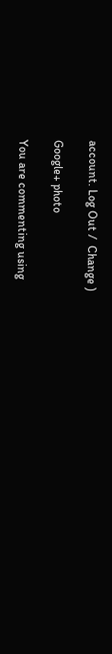account. Log Out /  Change )

Google+ photo

You are commenting using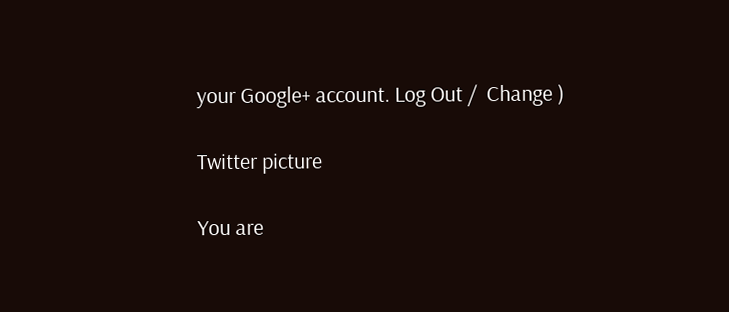your Google+ account. Log Out /  Change )

Twitter picture

You are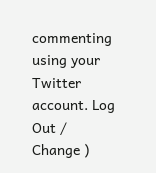commenting using your Twitter account. Log Out /  Change )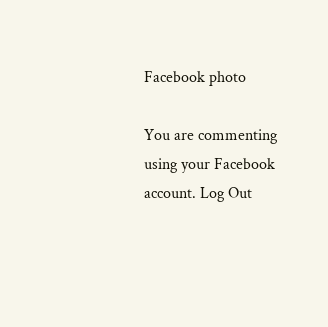Facebook photo

You are commenting using your Facebook account. Log Out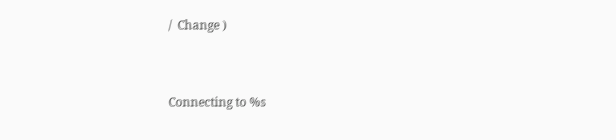/  Change )


Connecting to %s